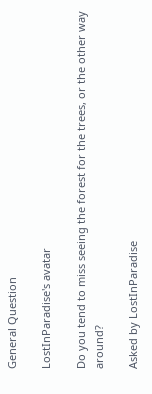General Question

LostInParadise's avatar

Do you tend to miss seeing the forest for the trees, or the other way around?

Asked by LostInParadise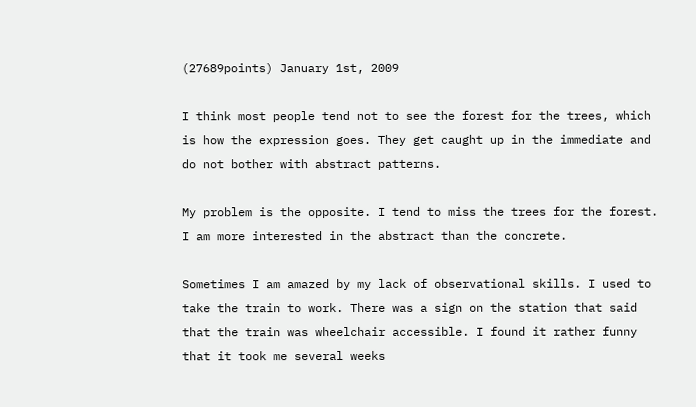(27689points) January 1st, 2009

I think most people tend not to see the forest for the trees, which is how the expression goes. They get caught up in the immediate and do not bother with abstract patterns.

My problem is the opposite. I tend to miss the trees for the forest. I am more interested in the abstract than the concrete.

Sometimes I am amazed by my lack of observational skills. I used to take the train to work. There was a sign on the station that said that the train was wheelchair accessible. I found it rather funny that it took me several weeks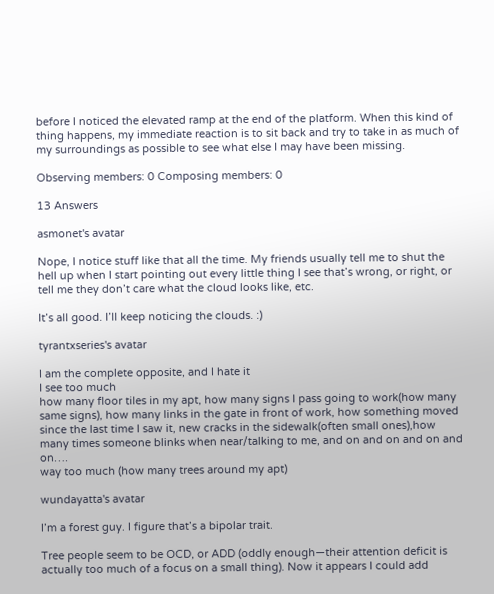before I noticed the elevated ramp at the end of the platform. When this kind of thing happens, my immediate reaction is to sit back and try to take in as much of my surroundings as possible to see what else I may have been missing.

Observing members: 0 Composing members: 0

13 Answers

asmonet's avatar

Nope, I notice stuff like that all the time. My friends usually tell me to shut the hell up when I start pointing out every little thing I see that’s wrong, or right, or tell me they don’t care what the cloud looks like, etc.

It’s all good. I’ll keep noticing the clouds. :)

tyrantxseries's avatar

I am the complete opposite, and I hate it
I see too much
how many floor tiles in my apt, how many signs I pass going to work(how many same signs), how many links in the gate in front of work, how something moved since the last time I saw it, new cracks in the sidewalk(often small ones),how many times someone blinks when near/talking to me, and on and on and on and on….
way too much (how many trees around my apt)

wundayatta's avatar

I’m a forest guy. I figure that’s a bipolar trait.

Tree people seem to be OCD, or ADD (oddly enough—their attention deficit is actually too much of a focus on a small thing). Now it appears I could add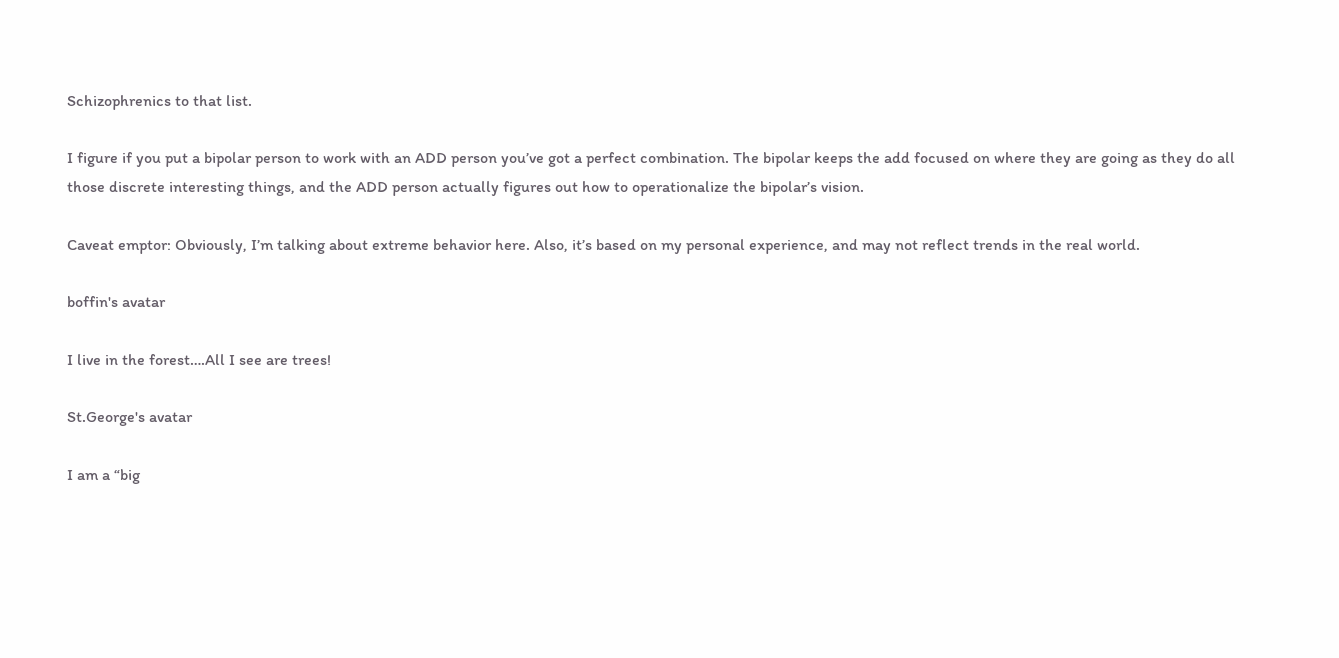Schizophrenics to that list.

I figure if you put a bipolar person to work with an ADD person you’ve got a perfect combination. The bipolar keeps the add focused on where they are going as they do all those discrete interesting things, and the ADD person actually figures out how to operationalize the bipolar’s vision.

Caveat emptor: Obviously, I’m talking about extreme behavior here. Also, it’s based on my personal experience, and may not reflect trends in the real world.

boffin's avatar

I live in the forest….All I see are trees!

St.George's avatar

I am a “big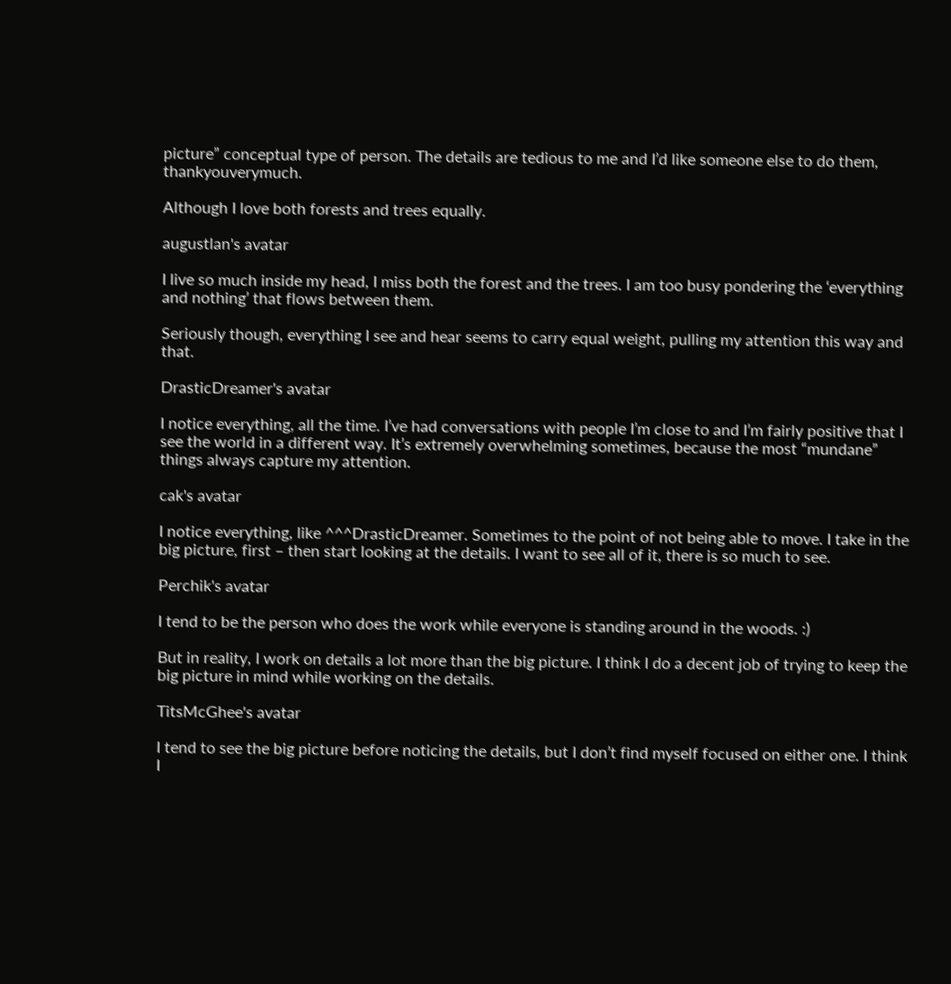picture” conceptual type of person. The details are tedious to me and I’d like someone else to do them, thankyouverymuch.

Although I love both forests and trees equally.

augustlan's avatar

I live so much inside my head, I miss both the forest and the trees. I am too busy pondering the ‘everything and nothing’ that flows between them.

Seriously though, everything I see and hear seems to carry equal weight, pulling my attention this way and that.

DrasticDreamer's avatar

I notice everything, all the time. I’ve had conversations with people I’m close to and I’m fairly positive that I see the world in a different way. It’s extremely overwhelming sometimes, because the most “mundane” things always capture my attention.

cak's avatar

I notice everything, like ^^^DrasticDreamer. Sometimes to the point of not being able to move. I take in the big picture, first – then start looking at the details. I want to see all of it, there is so much to see.

Perchik's avatar

I tend to be the person who does the work while everyone is standing around in the woods. :)

But in reality, I work on details a lot more than the big picture. I think I do a decent job of trying to keep the big picture in mind while working on the details.

TitsMcGhee's avatar

I tend to see the big picture before noticing the details, but I don’t find myself focused on either one. I think I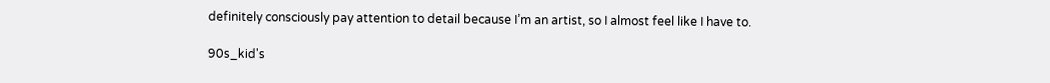definitely consciously pay attention to detail because I’m an artist, so I almost feel like I have to.

90s_kid's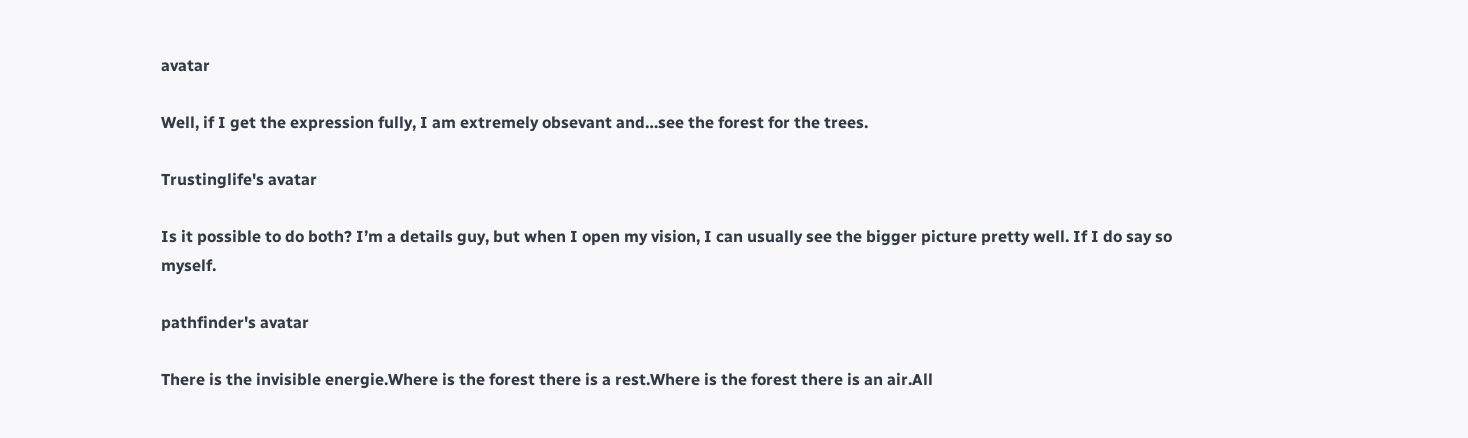avatar

Well, if I get the expression fully, I am extremely obsevant and…see the forest for the trees.

Trustinglife's avatar

Is it possible to do both? I’m a details guy, but when I open my vision, I can usually see the bigger picture pretty well. If I do say so myself.

pathfinder's avatar

There is the invisible energie.Where is the forest there is a rest.Where is the forest there is an air.All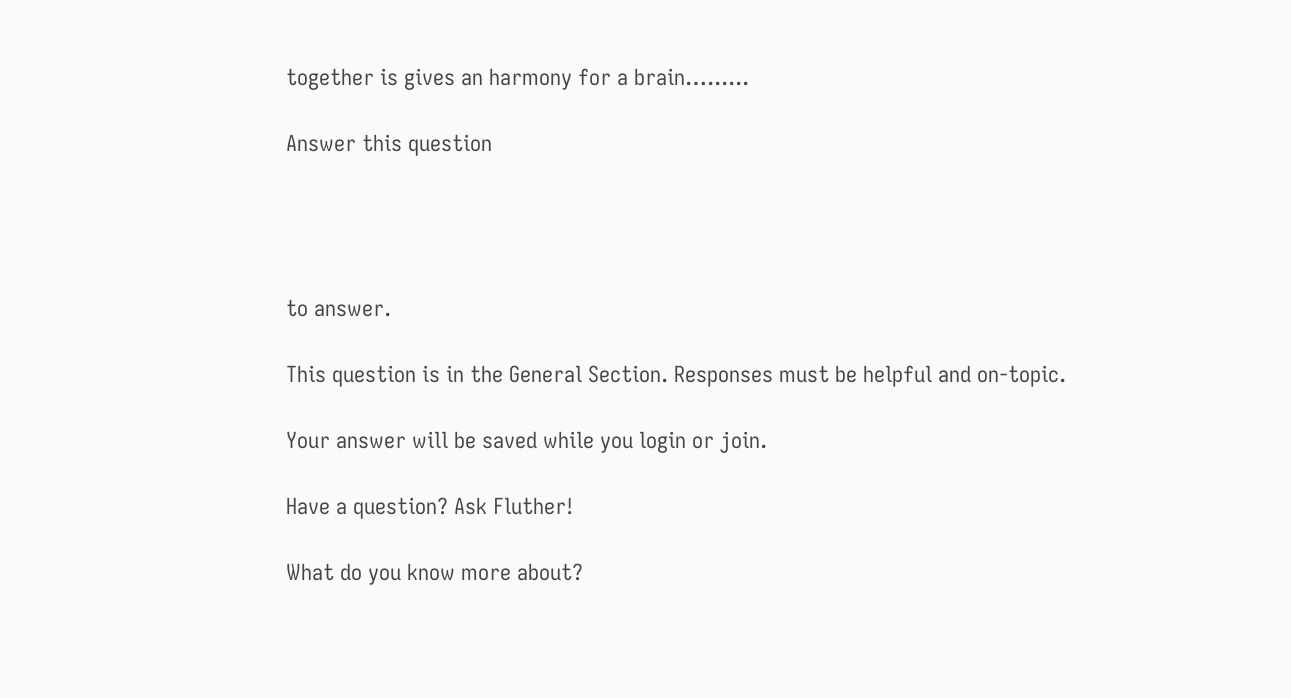together is gives an harmony for a brain…......

Answer this question




to answer.

This question is in the General Section. Responses must be helpful and on-topic.

Your answer will be saved while you login or join.

Have a question? Ask Fluther!

What do you know more about?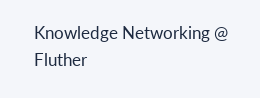Knowledge Networking @ Fluther